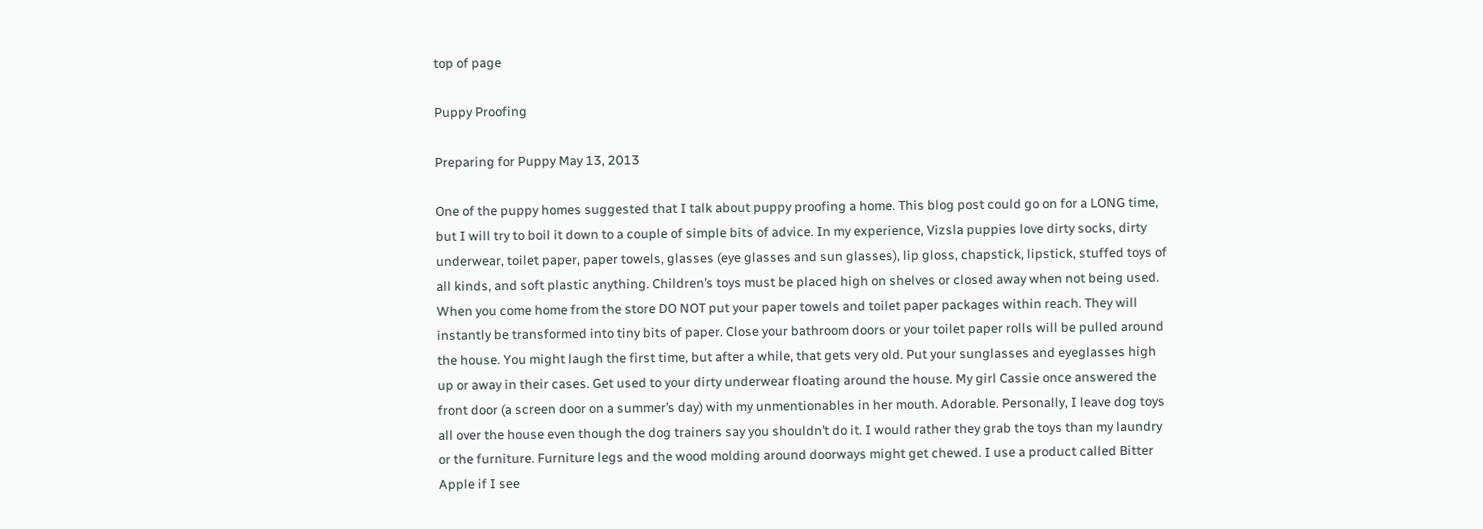top of page

Puppy Proofing

Preparing for Puppy May 13, 2013

One of the puppy homes suggested that I talk about puppy proofing a home. This blog post could go on for a LONG time, but I will try to boil it down to a couple of simple bits of advice. In my experience, Vizsla puppies love dirty socks, dirty underwear, toilet paper, paper towels, glasses (eye glasses and sun glasses), lip gloss, chapstick, lipstick, stuffed toys of all kinds, and soft plastic anything. Children’s toys must be placed high on shelves or closed away when not being used. When you come home from the store DO NOT put your paper towels and toilet paper packages within reach. They will instantly be transformed into tiny bits of paper. Close your bathroom doors or your toilet paper rolls will be pulled around the house. You might laugh the first time, but after a while, that gets very old. Put your sunglasses and eyeglasses high up or away in their cases. Get used to your dirty underwear floating around the house. My girl Cassie once answered the front door (a screen door on a summer’s day) with my unmentionables in her mouth. Adorable. Personally, I leave dog toys all over the house even though the dog trainers say you shouldn’t do it. I would rather they grab the toys than my laundry or the furniture. Furniture legs and the wood molding around doorways might get chewed. I use a product called Bitter Apple if I see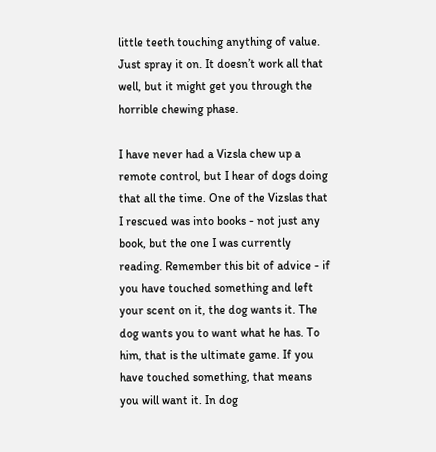little teeth touching anything of value. Just spray it on. It doesn’t work all that well, but it might get you through the horrible chewing phase.

I have never had a Vizsla chew up a remote control, but I hear of dogs doing that all the time. One of the Vizslas that I rescued was into books - not just any book, but the one I was currently reading. Remember this bit of advice - if you have touched something and left your scent on it, the dog wants it. The dog wants you to want what he has. To him, that is the ultimate game. If you have touched something, that means you will want it. In dog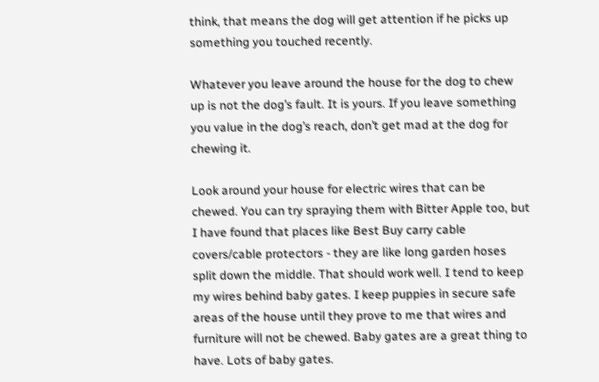think, that means the dog will get attention if he picks up something you touched recently.

Whatever you leave around the house for the dog to chew up is not the dog’s fault. It is yours. If you leave something you value in the dog’s reach, don’t get mad at the dog for chewing it.

Look around your house for electric wires that can be chewed. You can try spraying them with Bitter Apple too, but I have found that places like Best Buy carry cable covers/cable protectors - they are like long garden hoses split down the middle. That should work well. I tend to keep my wires behind baby gates. I keep puppies in secure safe areas of the house until they prove to me that wires and furniture will not be chewed. Baby gates are a great thing to have. Lots of baby gates.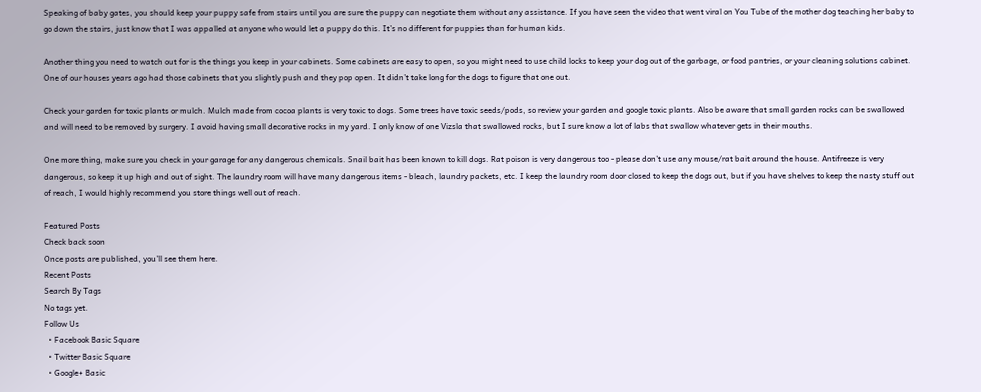Speaking of baby gates, you should keep your puppy safe from stairs until you are sure the puppy can negotiate them without any assistance. If you have seen the video that went viral on You Tube of the mother dog teaching her baby to go down the stairs, just know that I was appalled at anyone who would let a puppy do this. It’s no different for puppies than for human kids.

Another thing you need to watch out for is the things you keep in your cabinets. Some cabinets are easy to open, so you might need to use child locks to keep your dog out of the garbage, or food pantries, or your cleaning solutions cabinet. One of our houses years ago had those cabinets that you slightly push and they pop open. It didn’t take long for the dogs to figure that one out.

Check your garden for toxic plants or mulch. Mulch made from cocoa plants is very toxic to dogs. Some trees have toxic seeds/pods, so review your garden and google toxic plants. Also be aware that small garden rocks can be swallowed and will need to be removed by surgery. I avoid having small decorative rocks in my yard. I only know of one Vizsla that swallowed rocks, but I sure know a lot of labs that swallow whatever gets in their mouths.

One more thing, make sure you check in your garage for any dangerous chemicals. Snail bait has been known to kill dogs. Rat poison is very dangerous too - please don’t use any mouse/rat bait around the house. Antifreeze is very dangerous, so keep it up high and out of sight. The laundry room will have many dangerous items - bleach, laundry packets, etc. I keep the laundry room door closed to keep the dogs out, but if you have shelves to keep the nasty stuff out of reach, I would highly recommend you store things well out of reach.

Featured Posts
Check back soon
Once posts are published, you’ll see them here.
Recent Posts
Search By Tags
No tags yet.
Follow Us
  • Facebook Basic Square
  • Twitter Basic Square
  • Google+ Basic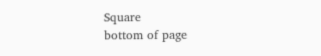Square
bottom of page